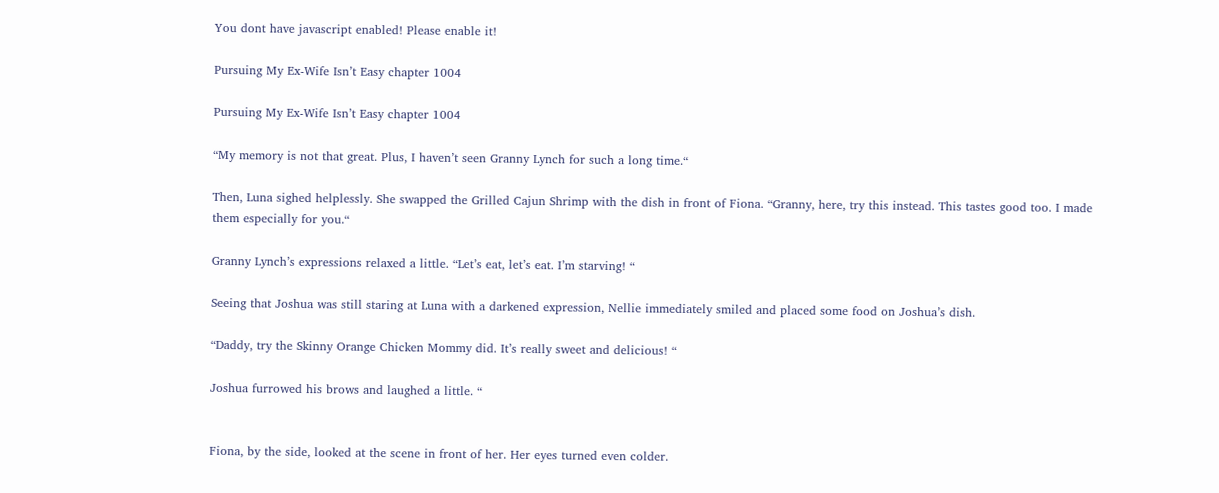You dont have javascript enabled! Please enable it!

Pursuing My Ex-Wife Isn’t Easy chapter 1004

Pursuing My Ex-Wife Isn’t Easy chapter 1004

“My memory is not that great. Plus, I haven’t seen Granny Lynch for such a long time.“

Then, Luna sighed helplessly. She swapped the Grilled Cajun Shrimp with the dish in front of Fiona. “Granny, here, try this instead. This tastes good too. I made them especially for you.“

Granny Lynch’s expressions relaxed a little. “Let’s eat, let’s eat. I’m starving! “

Seeing that Joshua was still staring at Luna with a darkened expression, Nellie immediately smiled and placed some food on Joshua’s dish.

“Daddy, try the Skinny Orange Chicken Mommy did. It’s really sweet and delicious! “

Joshua furrowed his brows and laughed a little. “


Fiona, by the side, looked at the scene in front of her. Her eyes turned even colder.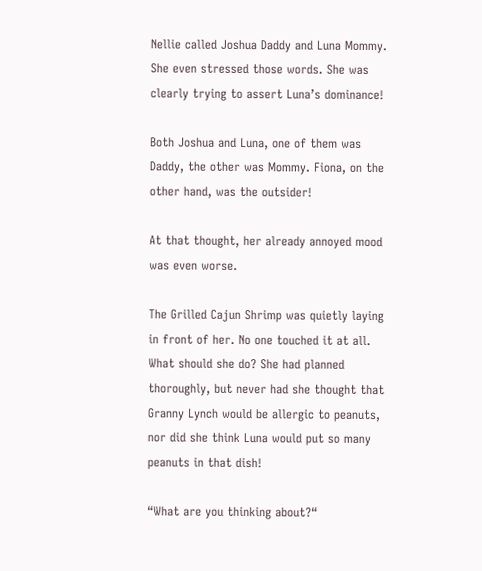Nellie called Joshua Daddy and Luna Mommy. She even stressed those words. She was clearly trying to assert Luna’s dominance!

Both Joshua and Luna, one of them was Daddy, the other was Mommy. Fiona, on the other hand, was the outsider!

At that thought, her already annoyed mood was even worse.

The Grilled Cajun Shrimp was quietly laying in front of her. No one touched it at all. What should she do? She had planned thoroughly, but never had she thought that Granny Lynch would be allergic to peanuts, nor did she think Luna would put so many peanuts in that dish!

“What are you thinking about?“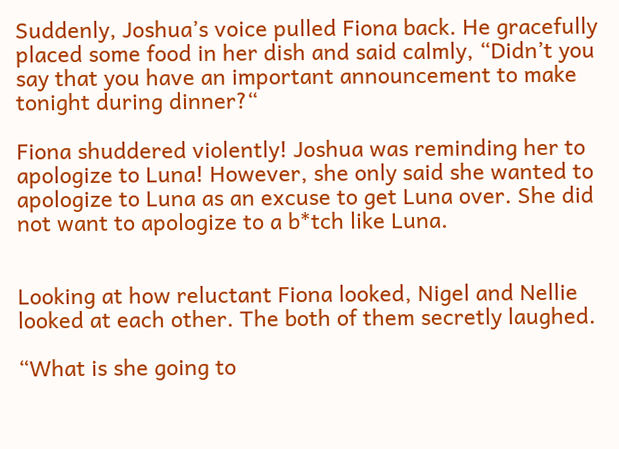Suddenly, Joshua’s voice pulled Fiona back. He gracefully placed some food in her dish and said calmly, “Didn’t you say that you have an important announcement to make tonight during dinner?“

Fiona shuddered violently! Joshua was reminding her to apologize to Luna! However, she only said she wanted to apologize to Luna as an excuse to get Luna over. She did not want to apologize to a b*tch like Luna.


Looking at how reluctant Fiona looked, Nigel and Nellie looked at each other. The both of them secretly laughed.

“What is she going to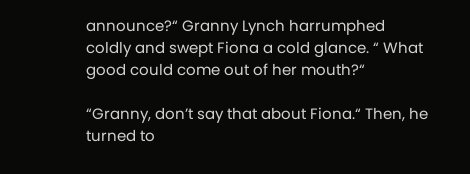announce?“ Granny Lynch harrumphed coldly and swept Fiona a cold glance. “ What good could come out of her mouth?“

“Granny, don’t say that about Fiona.“ Then, he turned to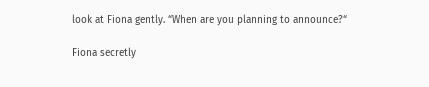look at Fiona gently. “When are you planning to announce?“

Fiona secretly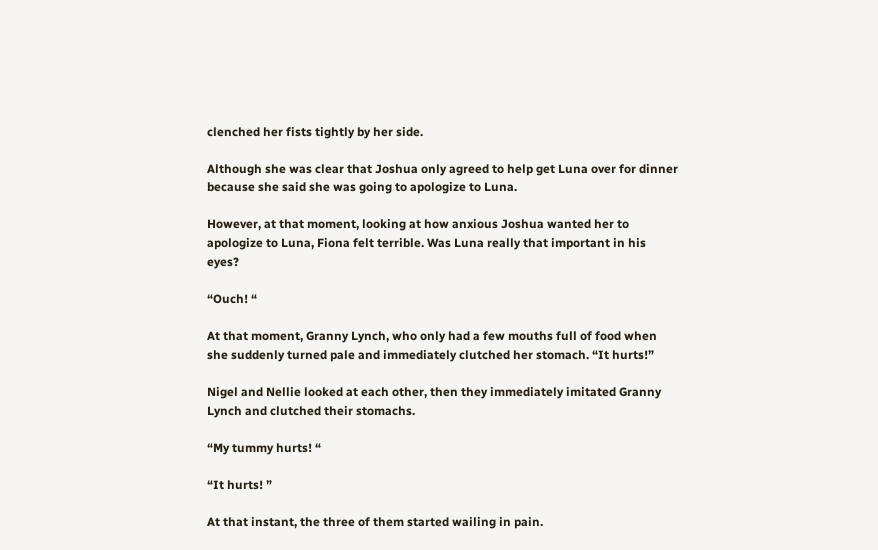clenched her fists tightly by her side.

Although she was clear that Joshua only agreed to help get Luna over for dinner because she said she was going to apologize to Luna.

However, at that moment, looking at how anxious Joshua wanted her to apologize to Luna, Fiona felt terrible. Was Luna really that important in his eyes?

“Ouch! “

At that moment, Granny Lynch, who only had a few mouths full of food when she suddenly turned pale and immediately clutched her stomach. “It hurts!”

Nigel and Nellie looked at each other, then they immediately imitated Granny Lynch and clutched their stomachs.

“My tummy hurts! “

“It hurts! ”

At that instant, the three of them started wailing in pain.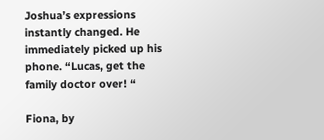Joshua’s expressions instantly changed. He immediately picked up his phone. “Lucas, get the family doctor over! “

Fiona, by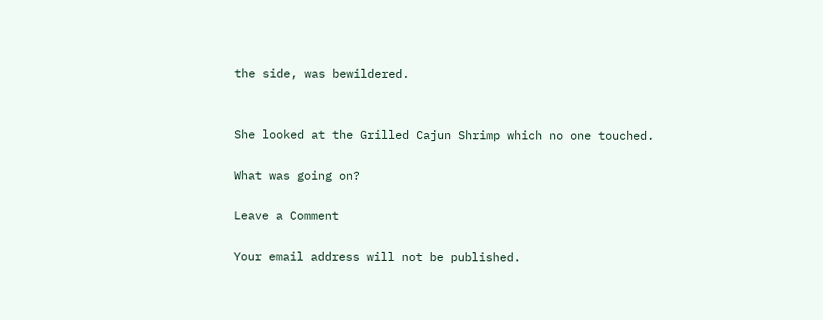the side, was bewildered.


She looked at the Grilled Cajun Shrimp which no one touched.

What was going on?

Leave a Comment

Your email address will not be published.